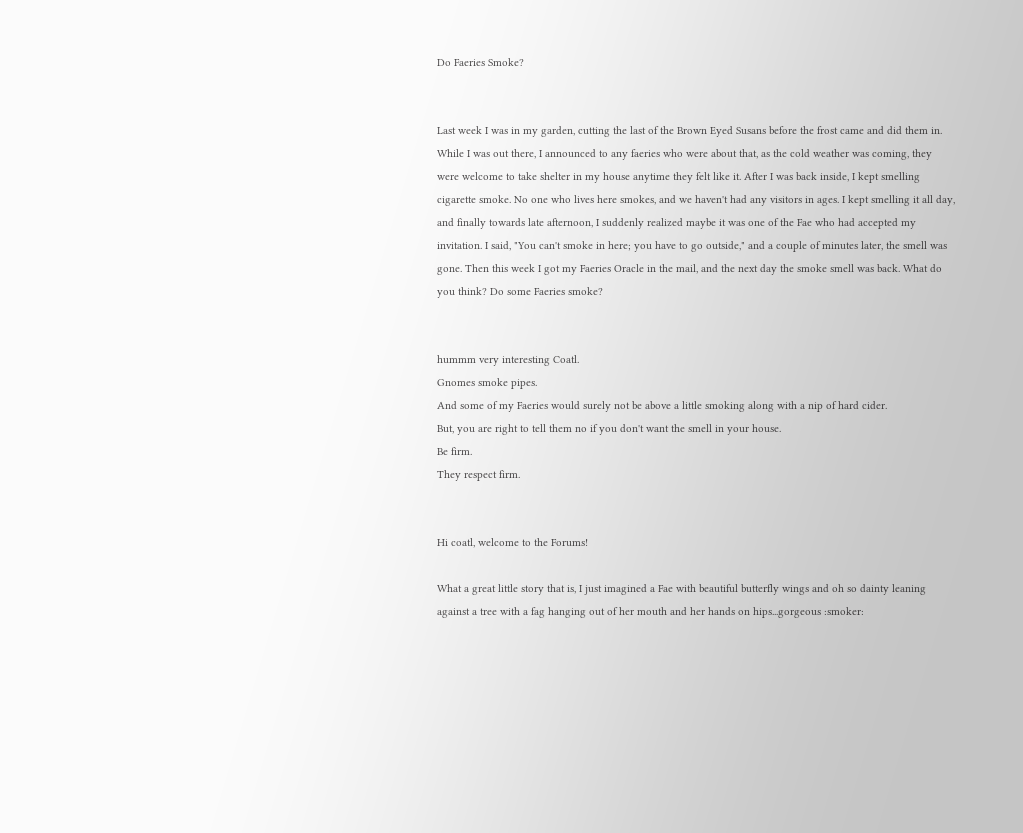Do Faeries Smoke?


Last week I was in my garden, cutting the last of the Brown Eyed Susans before the frost came and did them in. While I was out there, I announced to any faeries who were about that, as the cold weather was coming, they were welcome to take shelter in my house anytime they felt like it. After I was back inside, I kept smelling cigarette smoke. No one who lives here smokes, and we haven't had any visitors in ages. I kept smelling it all day, and finally towards late afternoon, I suddenly realized maybe it was one of the Fae who had accepted my invitation. I said, "You can't smoke in here; you have to go outside," and a couple of minutes later, the smell was gone. Then this week I got my Faeries Oracle in the mail, and the next day the smoke smell was back. What do you think? Do some Faeries smoke?


hummm very interesting Coatl.
Gnomes smoke pipes.
And some of my Faeries would surely not be above a little smoking along with a nip of hard cider.
But, you are right to tell them no if you don't want the smell in your house.
Be firm.
They respect firm.


Hi coatl, welcome to the Forums!

What a great little story that is, I just imagined a Fae with beautiful butterfly wings and oh so dainty leaning against a tree with a fag hanging out of her mouth and her hands on hips...gorgeous :smoker: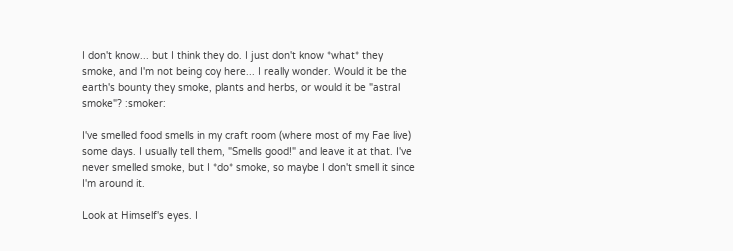I don't know... but I think they do. I just don't know *what* they smoke, and I'm not being coy here... I really wonder. Would it be the earth's bounty they smoke, plants and herbs, or would it be "astral smoke"? :smoker:

I've smelled food smells in my craft room (where most of my Fae live) some days. I usually tell them, "Smells good!" and leave it at that. I've never smelled smoke, but I *do* smoke, so maybe I don't smell it since I'm around it.

Look at Himself's eyes. I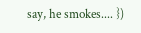say, he smokes.... })